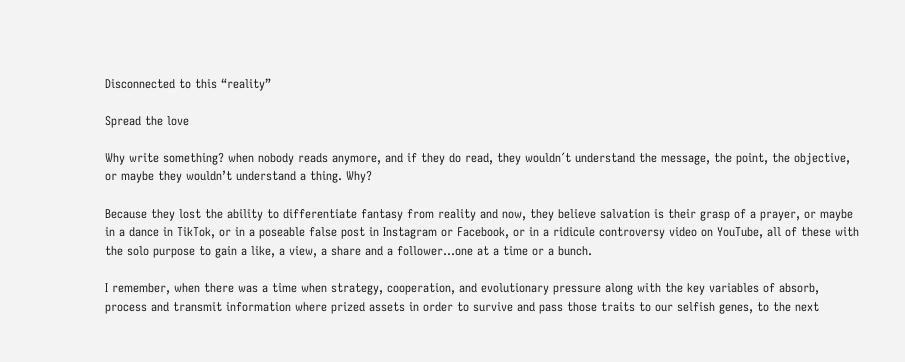Disconnected to this “reality”

Spread the love

Why write something? when nobody reads anymore, and if they do read, they wouldn´t understand the message, the point, the objective, or maybe they wouldn’t understand a thing. Why?

Because they lost the ability to differentiate fantasy from reality and now, they believe salvation is their grasp of a prayer, or maybe in a dance in TikTok, or in a poseable false post in Instagram or Facebook, or in a ridicule controversy video on YouTube, all of these with the solo purpose to gain a like, a view, a share and a follower…one at a time or a bunch.

I remember, when there was a time when strategy, cooperation, and evolutionary pressure along with the key variables of absorb, process and transmit information where prized assets in order to survive and pass those traits to our selfish genes, to the next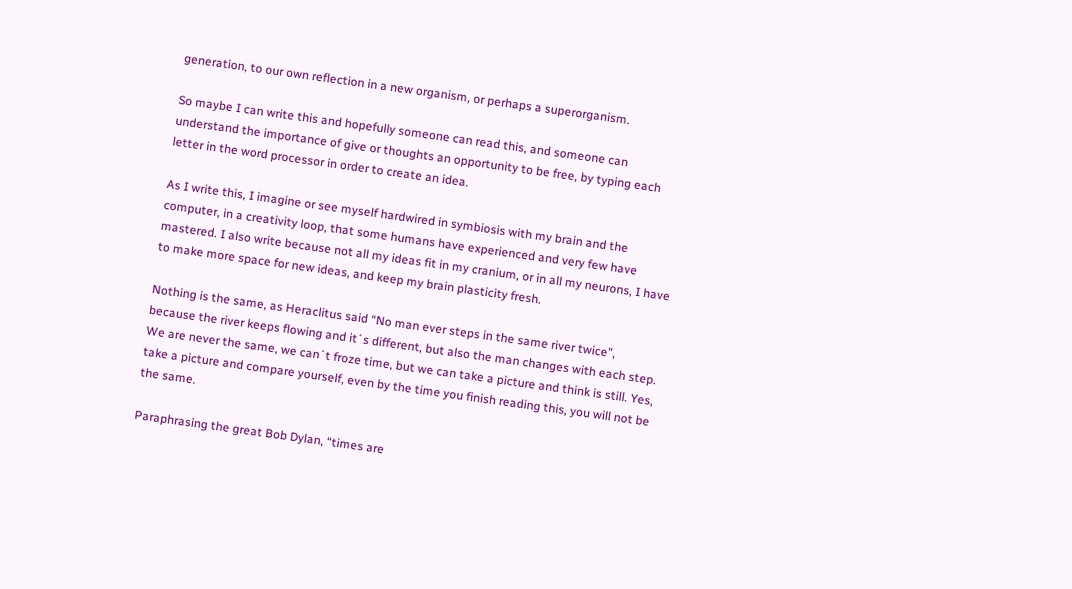generation, to our own reflection in a new organism, or perhaps a superorganism.

So maybe I can write this and hopefully someone can read this, and someone can understand the importance of give or thoughts an opportunity to be free, by typing each letter in the word processor in order to create an idea.

As I write this, I imagine or see myself hardwired in symbiosis with my brain and the computer, in a creativity loop, that some humans have experienced and very few have mastered. I also write because not all my ideas fit in my cranium, or in all my neurons, I have to make more space for new ideas, and keep my brain plasticity fresh.

Nothing is the same, as Heraclitus said “No man ever steps in the same river twice”, because the river keeps flowing and it´s different, but also the man changes with each step. We are never the same, we can´t froze time, but we can take a picture and think is still. Yes, take a picture and compare yourself, even by the time you finish reading this, you will not be the same.

Paraphrasing the great Bob Dylan, “times are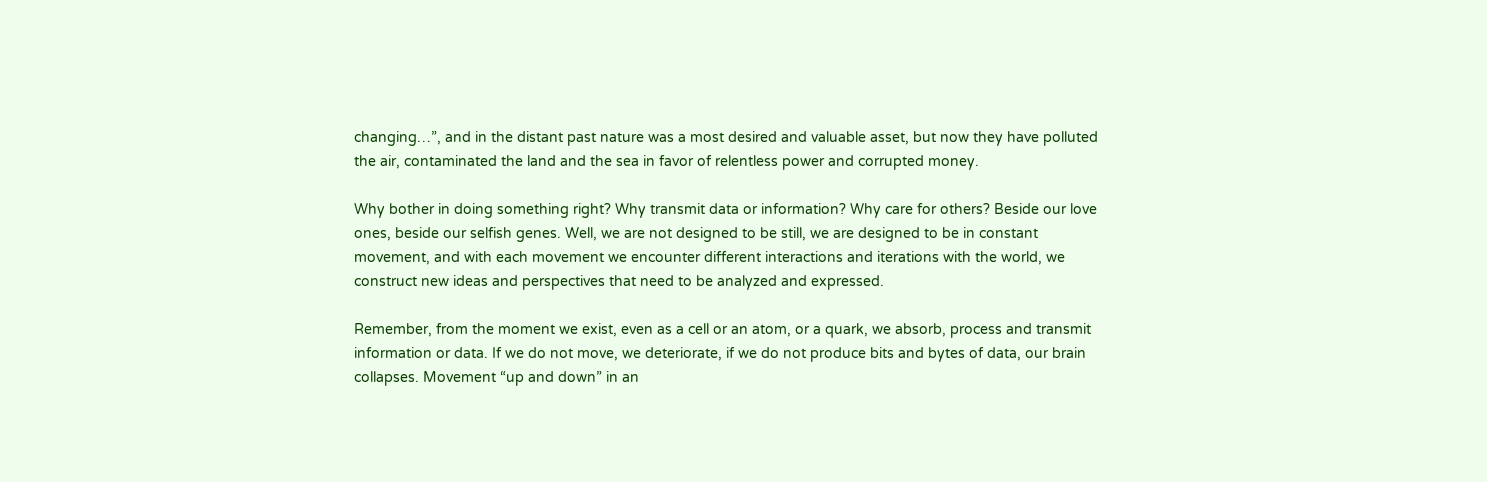changing…”, and in the distant past nature was a most desired and valuable asset, but now they have polluted the air, contaminated the land and the sea in favor of relentless power and corrupted money.

Why bother in doing something right? Why transmit data or information? Why care for others? Beside our love ones, beside our selfish genes. Well, we are not designed to be still, we are designed to be in constant movement, and with each movement we encounter different interactions and iterations with the world, we construct new ideas and perspectives that need to be analyzed and expressed.

Remember, from the moment we exist, even as a cell or an atom, or a quark, we absorb, process and transmit information or data. If we do not move, we deteriorate, if we do not produce bits and bytes of data, our brain collapses. Movement “up and down” in an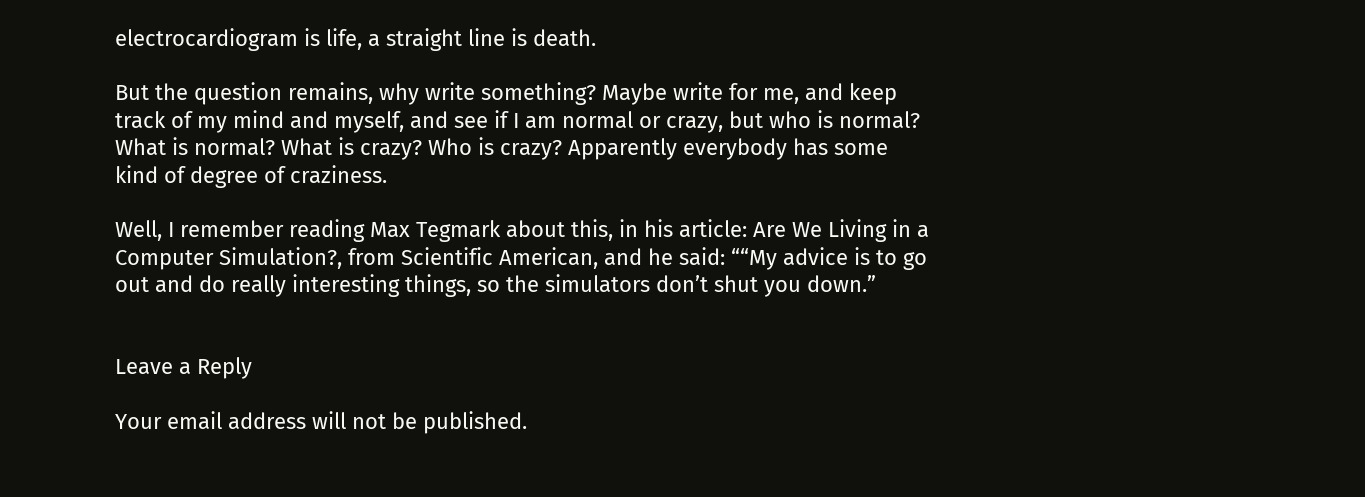electrocardiogram is life, a straight line is death.

But the question remains, why write something? Maybe write for me, and keep track of my mind and myself, and see if I am normal or crazy, but who is normal? What is normal? What is crazy? Who is crazy? Apparently everybody has some kind of degree of craziness.

Well, I remember reading Max Tegmark about this, in his article: Are We Living in a Computer Simulation?, from Scientific American, and he said: ““My advice is to go out and do really interesting things, so the simulators don’t shut you down.”


Leave a Reply

Your email address will not be published.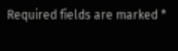Required fields are marked *